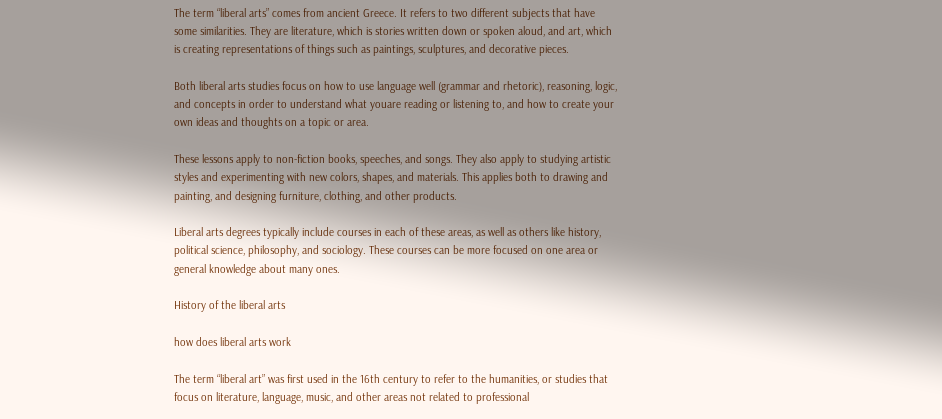The term “liberal arts” comes from ancient Greece. It refers to two different subjects that have some similarities. They are literature, which is stories written down or spoken aloud, and art, which is creating representations of things such as paintings, sculptures, and decorative pieces.

Both liberal arts studies focus on how to use language well (grammar and rhetoric), reasoning, logic, and concepts in order to understand what youare reading or listening to, and how to create your own ideas and thoughts on a topic or area.

These lessons apply to non-fiction books, speeches, and songs. They also apply to studying artistic styles and experimenting with new colors, shapes, and materials. This applies both to drawing and painting, and designing furniture, clothing, and other products.

Liberal arts degrees typically include courses in each of these areas, as well as others like history, political science, philosophy, and sociology. These courses can be more focused on one area or general knowledge about many ones.

History of the liberal arts

how does liberal arts work

The term “liberal art” was first used in the 16th century to refer to the humanities, or studies that focus on literature, language, music, and other areas not related to professional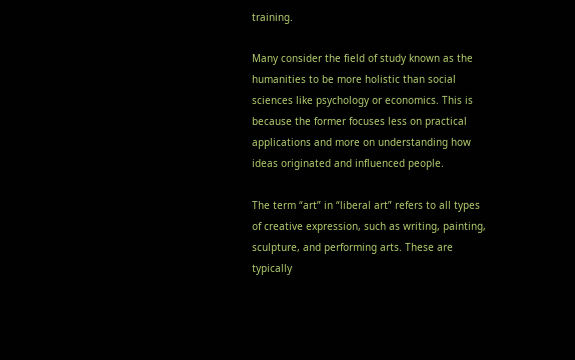training.

Many consider the field of study known as the humanities to be more holistic than social sciences like psychology or economics. This is because the former focuses less on practical applications and more on understanding how ideas originated and influenced people.

The term “art” in “liberal art” refers to all types of creative expression, such as writing, painting, sculpture, and performing arts. These are typically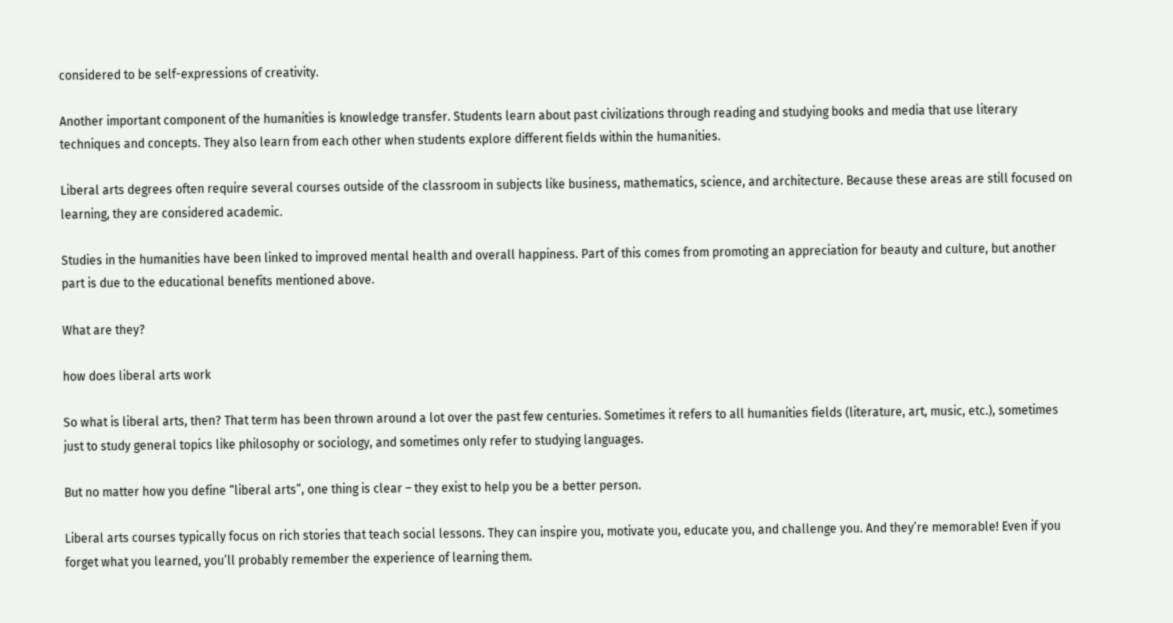considered to be self-expressions of creativity.

Another important component of the humanities is knowledge transfer. Students learn about past civilizations through reading and studying books and media that use literary techniques and concepts. They also learn from each other when students explore different fields within the humanities.

Liberal arts degrees often require several courses outside of the classroom in subjects like business, mathematics, science, and architecture. Because these areas are still focused on learning, they are considered academic.

Studies in the humanities have been linked to improved mental health and overall happiness. Part of this comes from promoting an appreciation for beauty and culture, but another part is due to the educational benefits mentioned above.

What are they?

how does liberal arts work

So what is liberal arts, then? That term has been thrown around a lot over the past few centuries. Sometimes it refers to all humanities fields (literature, art, music, etc.), sometimes just to study general topics like philosophy or sociology, and sometimes only refer to studying languages.

But no matter how you define “liberal arts”, one thing is clear – they exist to help you be a better person.

Liberal arts courses typically focus on rich stories that teach social lessons. They can inspire you, motivate you, educate you, and challenge you. And they’re memorable! Even if you forget what you learned, you’ll probably remember the experience of learning them.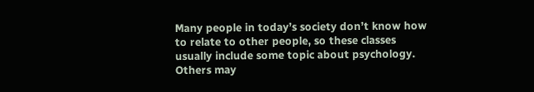Many people in today’s society don’t know how to relate to other people, so these classes usually include some topic about psychology. Others may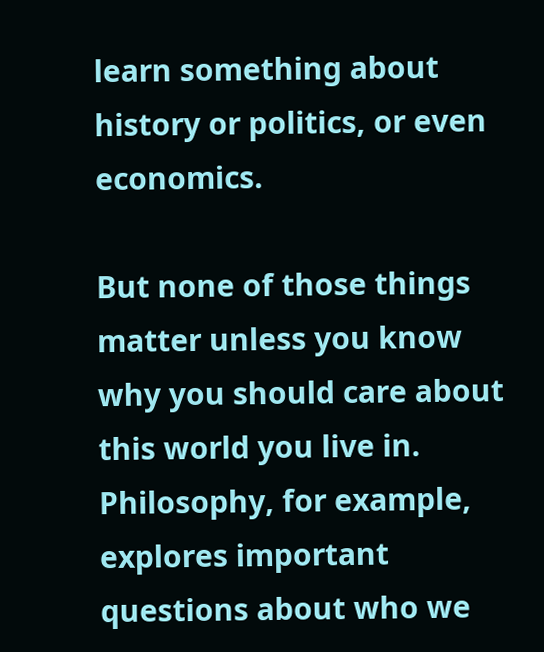learn something about history or politics, or even economics.

But none of those things matter unless you know why you should care about this world you live in. Philosophy, for example, explores important questions about who we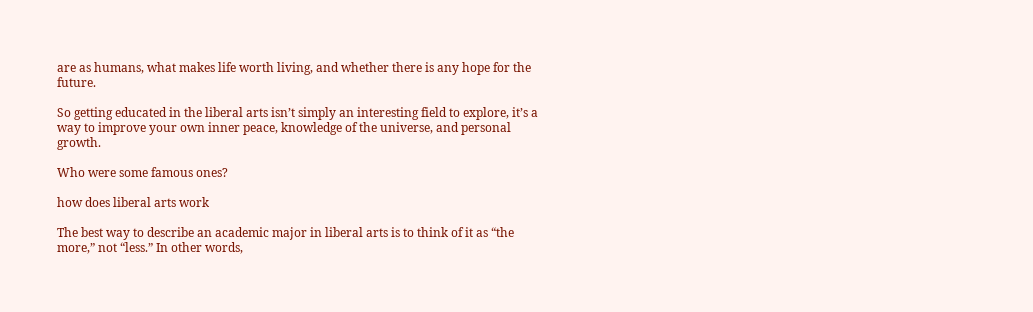are as humans, what makes life worth living, and whether there is any hope for the future.

So getting educated in the liberal arts isn’t simply an interesting field to explore, it’s a way to improve your own inner peace, knowledge of the universe, and personal growth.

Who were some famous ones?

how does liberal arts work

The best way to describe an academic major in liberal arts is to think of it as “the more,” not “less.” In other words,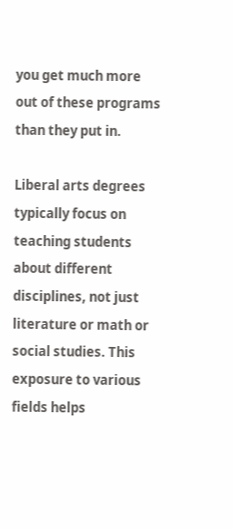you get much more out of these programs than they put in.

Liberal arts degrees typically focus on teaching students about different disciplines, not just literature or math or social studies. This exposure to various fields helps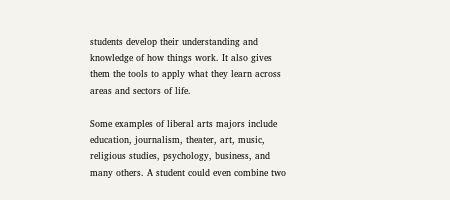students develop their understanding and knowledge of how things work. It also gives them the tools to apply what they learn across areas and sectors of life.

Some examples of liberal arts majors include education, journalism, theater, art, music, religious studies, psychology, business, and many others. A student could even combine two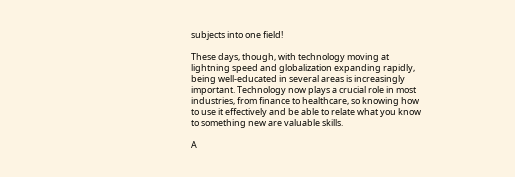subjects into one field!

These days, though, with technology moving at lightning speed and globalization expanding rapidly, being well-educated in several areas is increasingly important. Technology now plays a crucial role in most industries, from finance to healthcare, so knowing how to use it effectively and be able to relate what you know to something new are valuable skills.

A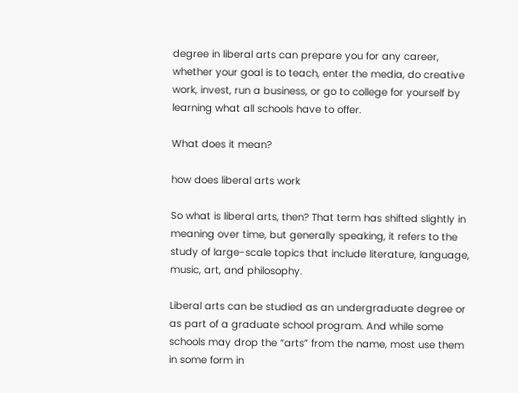degree in liberal arts can prepare you for any career, whether your goal is to teach, enter the media, do creative work, invest, run a business, or go to college for yourself by learning what all schools have to offer.

What does it mean?

how does liberal arts work

So what is liberal arts, then? That term has shifted slightly in meaning over time, but generally speaking, it refers to the study of large-scale topics that include literature, language, music, art, and philosophy.

Liberal arts can be studied as an undergraduate degree or as part of a graduate school program. And while some schools may drop the “arts” from the name, most use them in some form in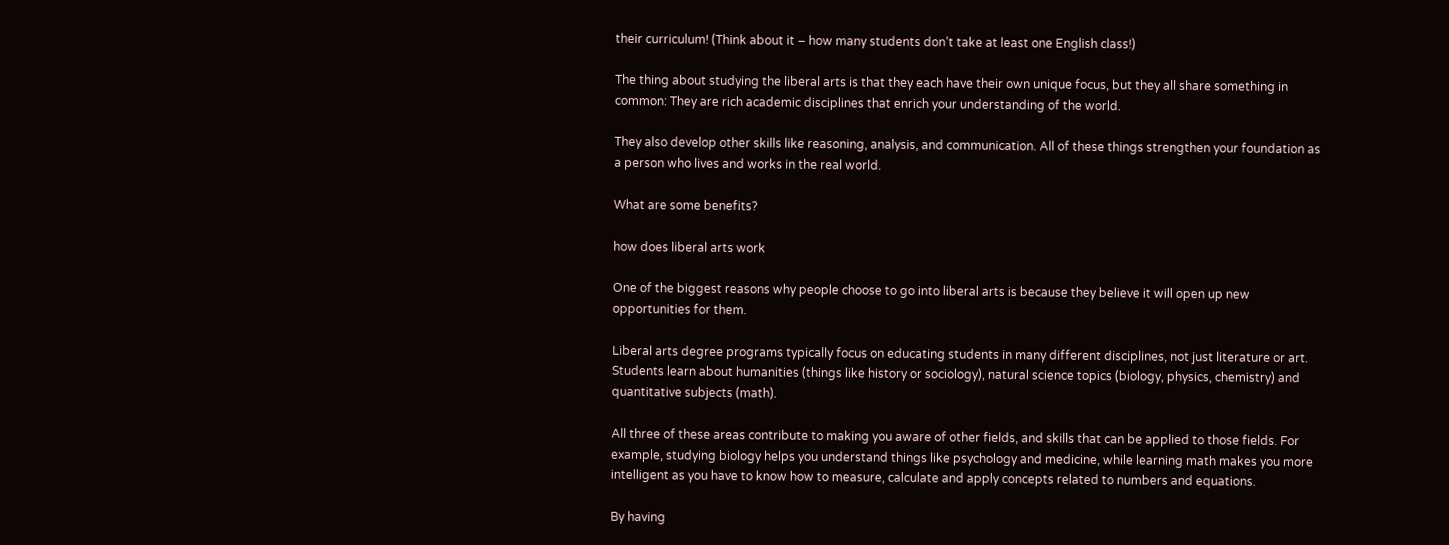their curriculum! (Think about it – how many students don’t take at least one English class!)

The thing about studying the liberal arts is that they each have their own unique focus, but they all share something in common: They are rich academic disciplines that enrich your understanding of the world.

They also develop other skills like reasoning, analysis, and communication. All of these things strengthen your foundation as a person who lives and works in the real world.

What are some benefits?

how does liberal arts work

One of the biggest reasons why people choose to go into liberal arts is because they believe it will open up new opportunities for them.

Liberal arts degree programs typically focus on educating students in many different disciplines, not just literature or art. Students learn about humanities (things like history or sociology), natural science topics (biology, physics, chemistry) and quantitative subjects (math).

All three of these areas contribute to making you aware of other fields, and skills that can be applied to those fields. For example, studying biology helps you understand things like psychology and medicine, while learning math makes you more intelligent as you have to know how to measure, calculate and apply concepts related to numbers and equations.

By having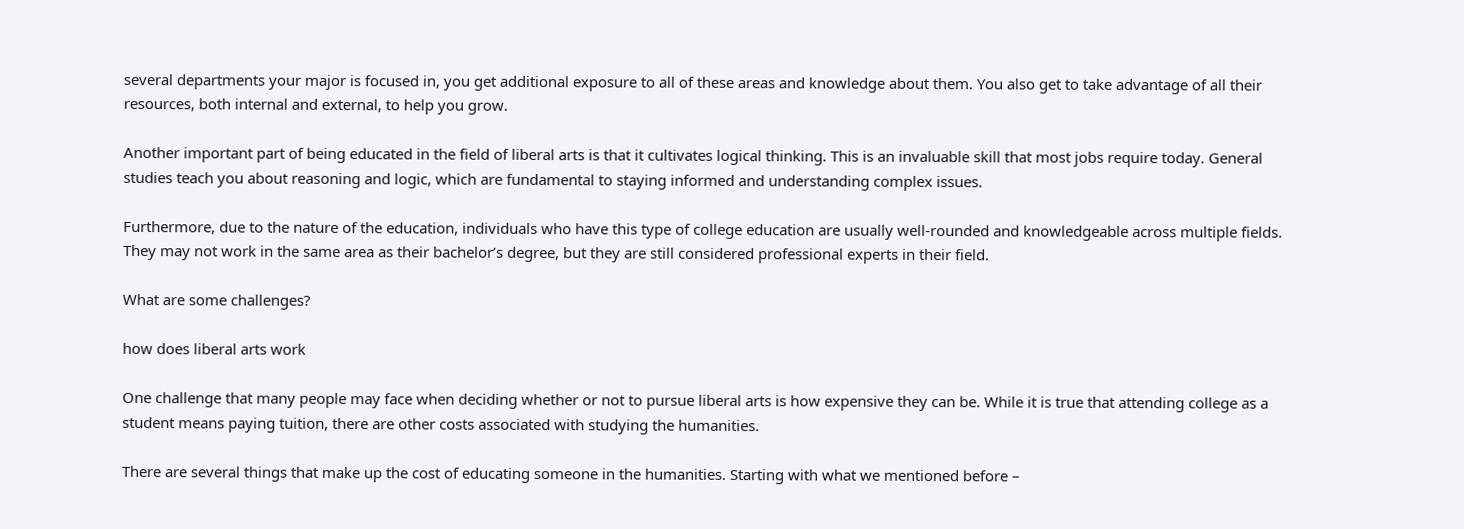several departments your major is focused in, you get additional exposure to all of these areas and knowledge about them. You also get to take advantage of all their resources, both internal and external, to help you grow.

Another important part of being educated in the field of liberal arts is that it cultivates logical thinking. This is an invaluable skill that most jobs require today. General studies teach you about reasoning and logic, which are fundamental to staying informed and understanding complex issues.

Furthermore, due to the nature of the education, individuals who have this type of college education are usually well-rounded and knowledgeable across multiple fields. They may not work in the same area as their bachelor’s degree, but they are still considered professional experts in their field.

What are some challenges?

how does liberal arts work

One challenge that many people may face when deciding whether or not to pursue liberal arts is how expensive they can be. While it is true that attending college as a student means paying tuition, there are other costs associated with studying the humanities.

There are several things that make up the cost of educating someone in the humanities. Starting with what we mentioned before –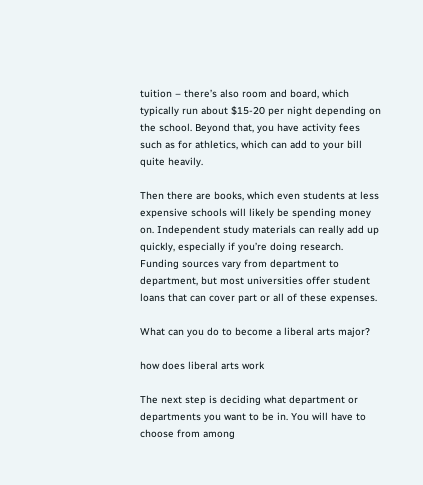tuition – there’s also room and board, which typically run about $15-20 per night depending on the school. Beyond that, you have activity fees such as for athletics, which can add to your bill quite heavily.

Then there are books, which even students at less expensive schools will likely be spending money on. Independent study materials can really add up quickly, especially if you’re doing research. Funding sources vary from department to department, but most universities offer student loans that can cover part or all of these expenses.

What can you do to become a liberal arts major?

how does liberal arts work

The next step is deciding what department or departments you want to be in. You will have to choose from among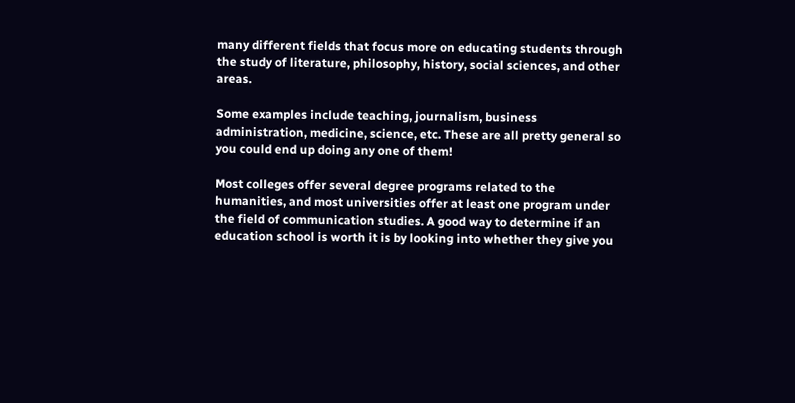many different fields that focus more on educating students through the study of literature, philosophy, history, social sciences, and other areas.

Some examples include teaching, journalism, business administration, medicine, science, etc. These are all pretty general so you could end up doing any one of them!

Most colleges offer several degree programs related to the humanities, and most universities offer at least one program under the field of communication studies. A good way to determine if an education school is worth it is by looking into whether they give you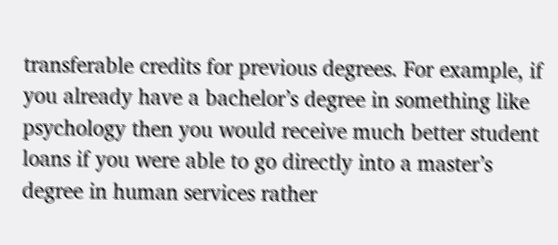transferable credits for previous degrees. For example, if you already have a bachelor’s degree in something like psychology then you would receive much better student loans if you were able to go directly into a master’s degree in human services rather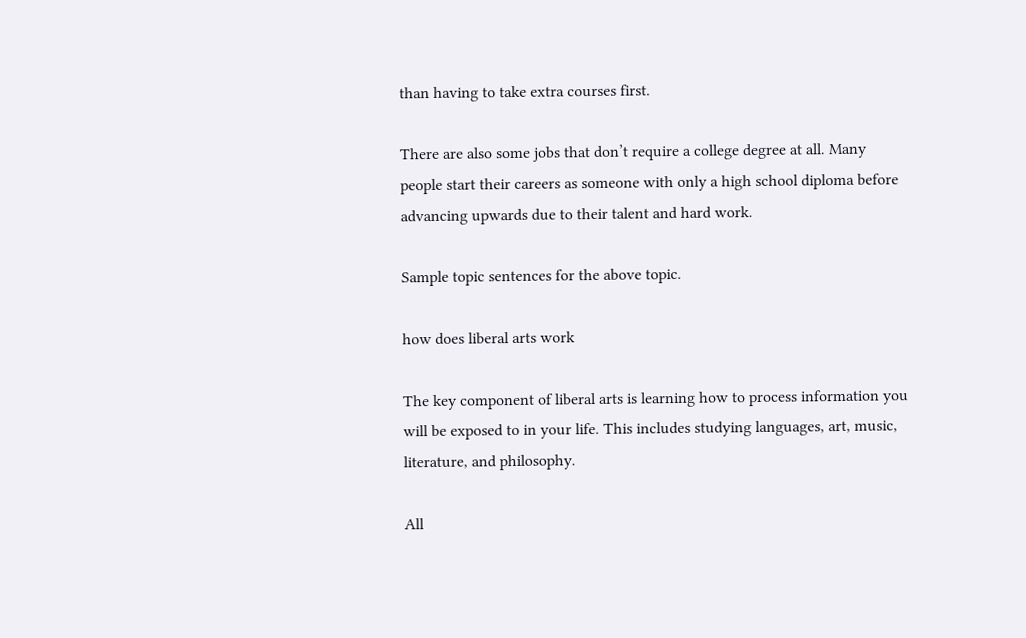than having to take extra courses first.

There are also some jobs that don’t require a college degree at all. Many people start their careers as someone with only a high school diploma before advancing upwards due to their talent and hard work.

Sample topic sentences for the above topic.

how does liberal arts work

The key component of liberal arts is learning how to process information you will be exposed to in your life. This includes studying languages, art, music, literature, and philosophy.

All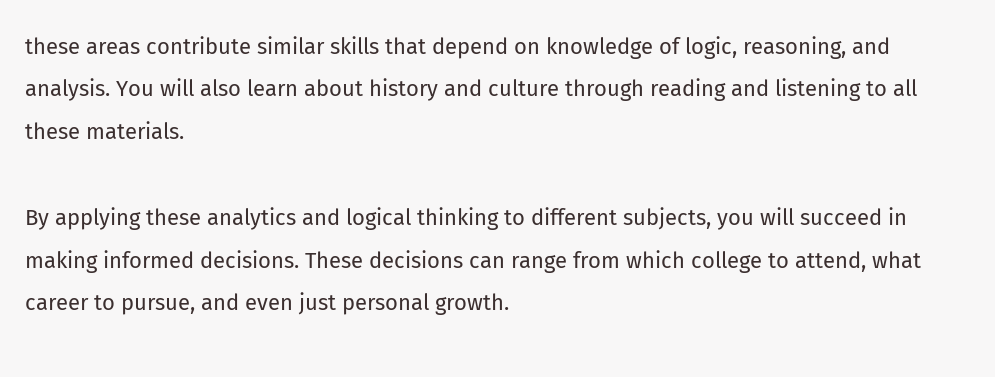these areas contribute similar skills that depend on knowledge of logic, reasoning, and analysis. You will also learn about history and culture through reading and listening to all these materials.

By applying these analytics and logical thinking to different subjects, you will succeed in making informed decisions. These decisions can range from which college to attend, what career to pursue, and even just personal growth.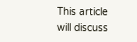This article will discuss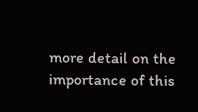more detail on the importance of this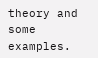theory and some examples.